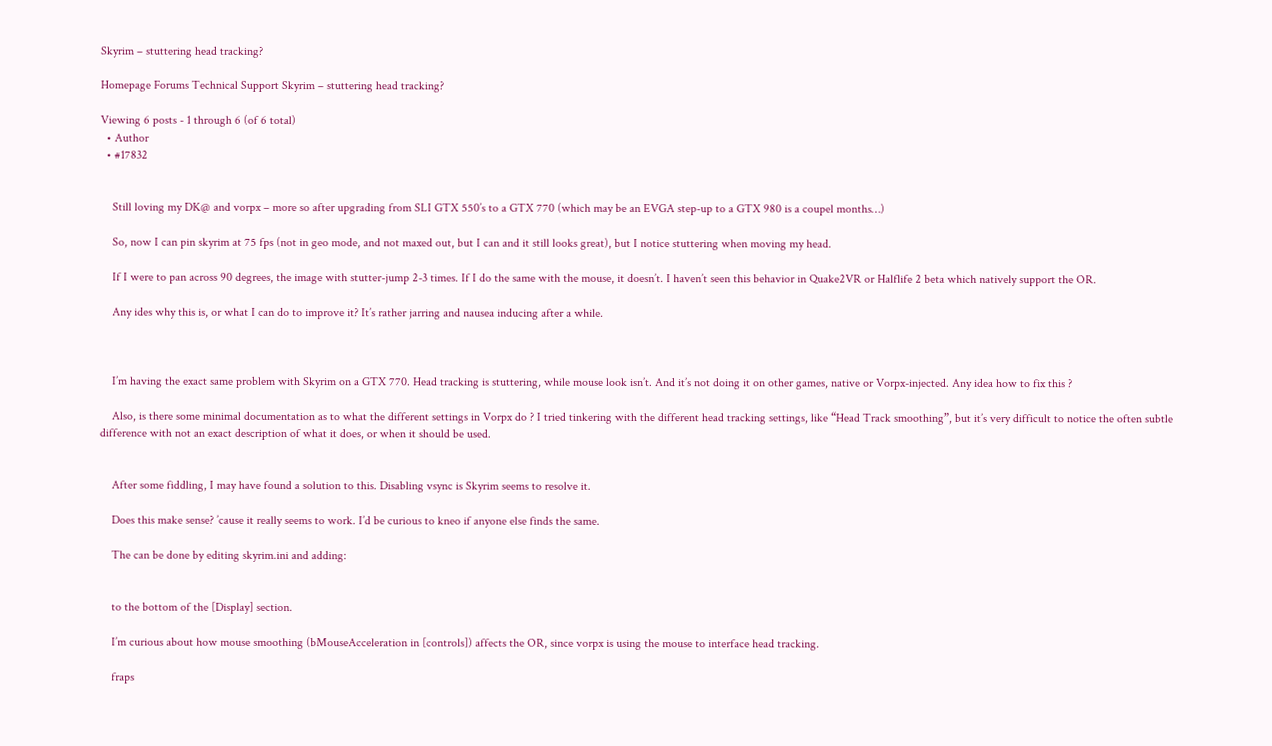Skyrim – stuttering head tracking?

Homepage Forums Technical Support Skyrim – stuttering head tracking?

Viewing 6 posts - 1 through 6 (of 6 total)
  • Author
  • #17832


    Still loving my DK@ and vorpx – more so after upgrading from SLI GTX 550’s to a GTX 770 (which may be an EVGA step-up to a GTX 980 is a coupel months…)

    So, now I can pin skyrim at 75 fps (not in geo mode, and not maxed out, but I can and it still looks great), but I notice stuttering when moving my head.

    If I were to pan across 90 degrees, the image with stutter-jump 2-3 times. If I do the same with the mouse, it doesn’t. I haven’t seen this behavior in Quake2VR or Halflife 2 beta which natively support the OR.

    Any ides why this is, or what I can do to improve it? It’s rather jarring and nausea inducing after a while.



    I’m having the exact same problem with Skyrim on a GTX 770. Head tracking is stuttering, while mouse look isn’t. And it’s not doing it on other games, native or Vorpx-injected. Any idea how to fix this ?

    Also, is there some minimal documentation as to what the different settings in Vorpx do ? I tried tinkering with the different head tracking settings, like “Head Track smoothing”, but it’s very difficult to notice the often subtle difference with not an exact description of what it does, or when it should be used.


    After some fiddling, I may have found a solution to this. Disabling vsync is Skyrim seems to resolve it.

    Does this make sense? ’cause it really seems to work. I’d be curious to kneo if anyone else finds the same.

    The can be done by editing skyrim.ini and adding:


    to the bottom of the [Display] section.

    I’m curious about how mouse smoothing (bMouseAcceleration in [controls]) affects the OR, since vorpx is using the mouse to interface head tracking.

    fraps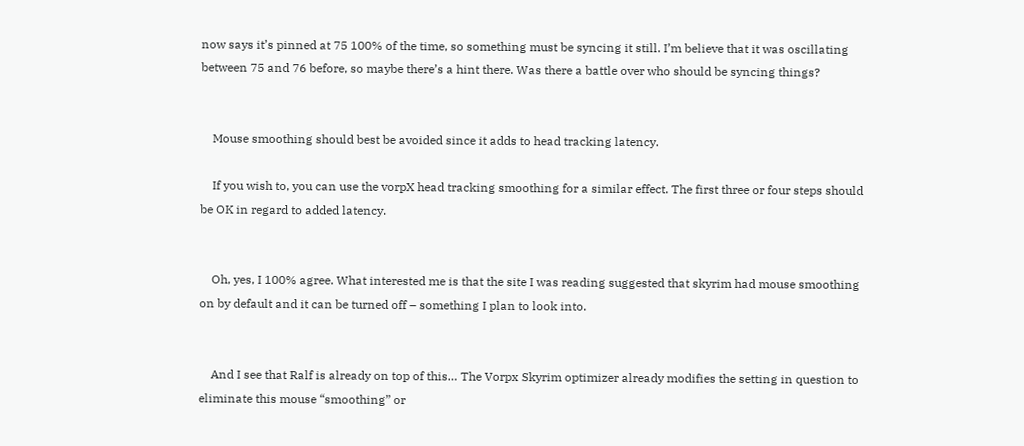now says it’s pinned at 75 100% of the time, so something must be syncing it still. I’m believe that it was oscillating between 75 and 76 before, so maybe there’s a hint there. Was there a battle over who should be syncing things?


    Mouse smoothing should best be avoided since it adds to head tracking latency.

    If you wish to, you can use the vorpX head tracking smoothing for a similar effect. The first three or four steps should be OK in regard to added latency.


    Oh, yes, I 100% agree. What interested me is that the site I was reading suggested that skyrim had mouse smoothing on by default and it can be turned off – something I plan to look into.


    And I see that Ralf is already on top of this… The Vorpx Skyrim optimizer already modifies the setting in question to eliminate this mouse “smoothing” or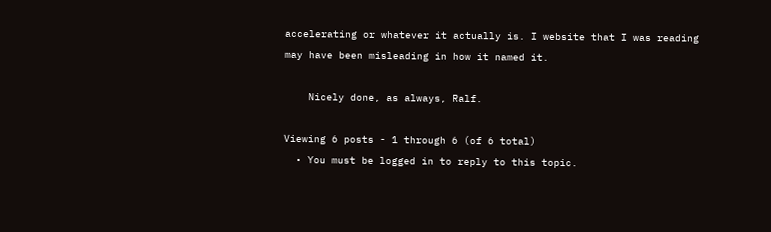accelerating or whatever it actually is. I website that I was reading may have been misleading in how it named it.

    Nicely done, as always, Ralf.

Viewing 6 posts - 1 through 6 (of 6 total)
  • You must be logged in to reply to this topic.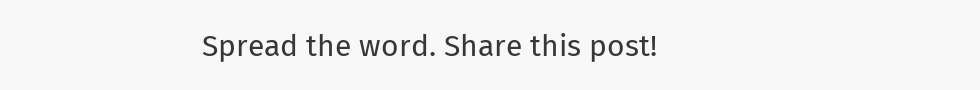Spread the word. Share this post!